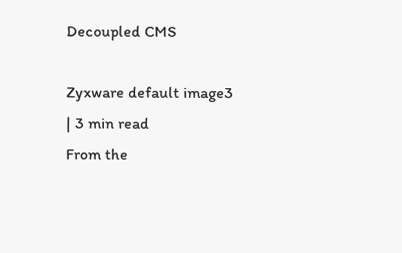Decoupled CMS

Zyxware default image3
| 3 min read
From the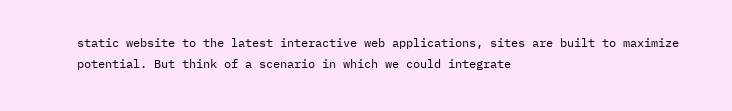static website to the latest interactive web applications, sites are built to maximize potential. But think of a scenario in which we could integrate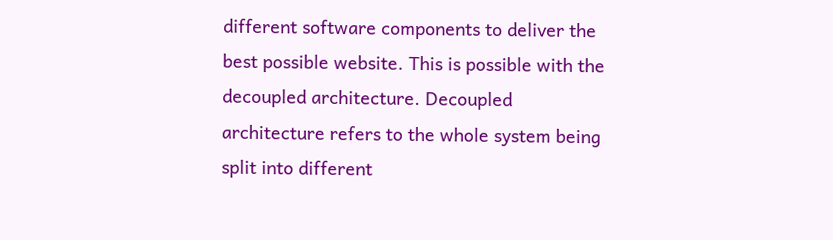different software components to deliver the best possible website. This is possible with the decoupled architecture. Decoupled architecture refers to the whole system being split into different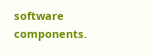software components.